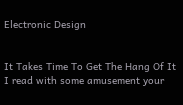Electronic Design


It Takes Time To Get The Hang Of It
I read with some amusement your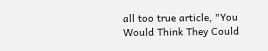all too true article, "You Would Think They Could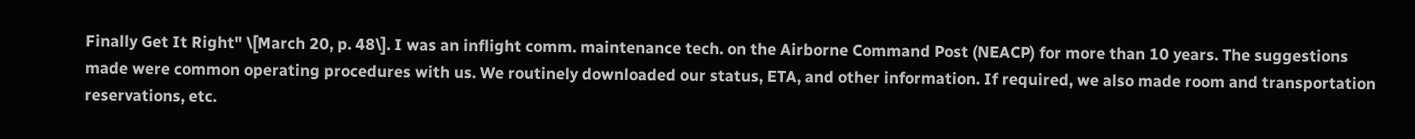Finally Get It Right" \[March 20, p. 48\]. I was an inflight comm. maintenance tech. on the Airborne Command Post (NEACP) for more than 10 years. The suggestions made were common operating procedures with us. We routinely downloaded our status, ETA, and other information. If required, we also made room and transportation reservations, etc.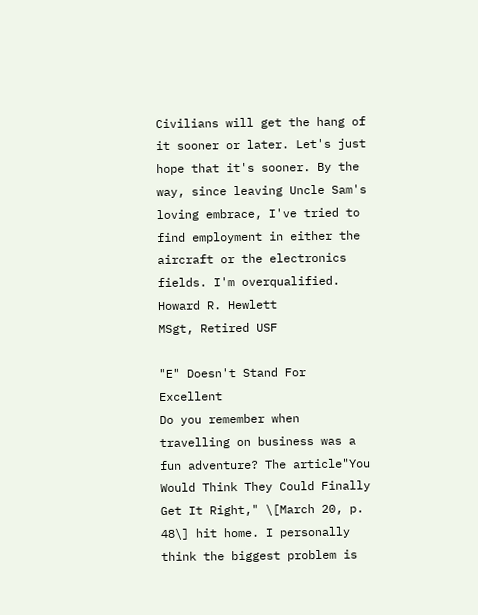Civilians will get the hang of it sooner or later. Let's just hope that it's sooner. By the way, since leaving Uncle Sam's loving embrace, I've tried to find employment in either the aircraft or the electronics fields. I'm overqualified.
Howard R. Hewlett
MSgt, Retired USF

"E" Doesn't Stand For Excellent
Do you remember when travelling on business was a fun adventure? The article"You Would Think They Could Finally Get It Right," \[March 20, p. 48\] hit home. I personally think the biggest problem is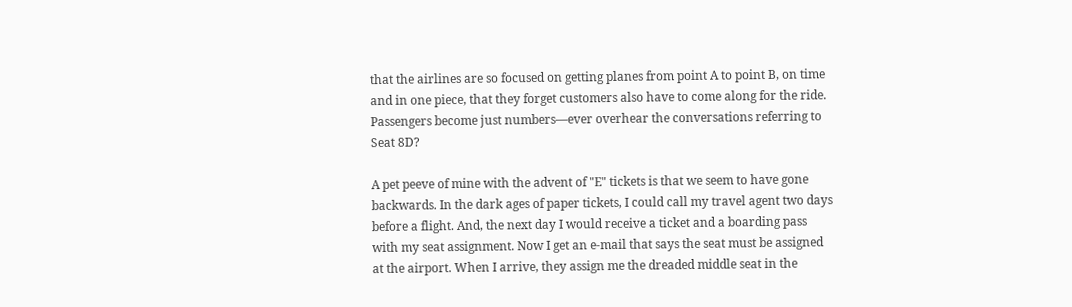that the airlines are so focused on getting planes from point A to point B, on time and in one piece, that they forget customers also have to come along for the ride. Passengers become just numbers—ever overhear the conversations referring to Seat 8D?

A pet peeve of mine with the advent of "E" tickets is that we seem to have gone backwards. In the dark ages of paper tickets, I could call my travel agent two days before a flight. And, the next day I would receive a ticket and a boarding pass with my seat assignment. Now I get an e-mail that says the seat must be assigned at the airport. When I arrive, they assign me the dreaded middle seat in the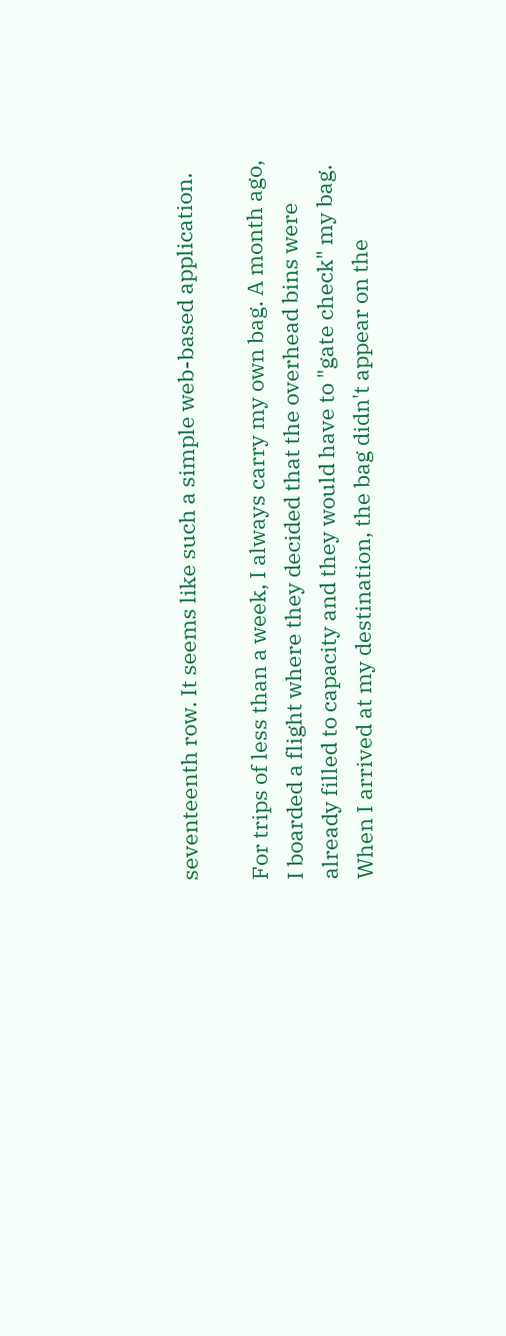seventeenth row. It seems like such a simple web-based application.

For trips of less than a week, I always carry my own bag. A month ago, I boarded a flight where they decided that the overhead bins were already filled to capacity and they would have to "gate check" my bag. When I arrived at my destination, the bag didn't appear on the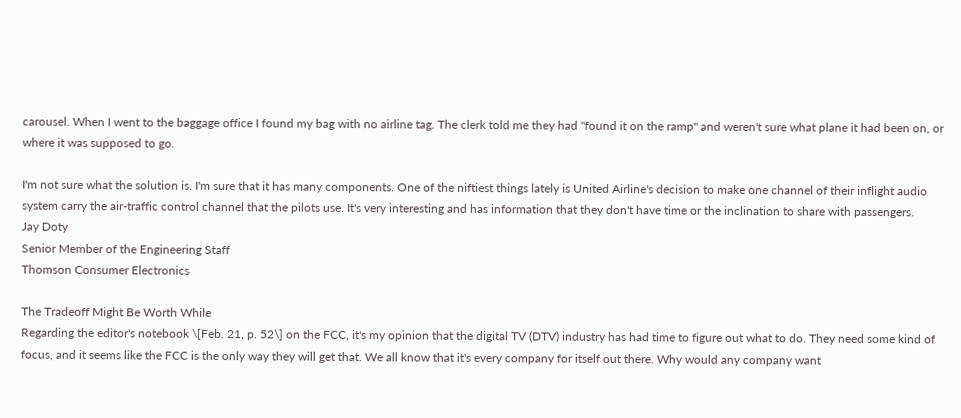carousel. When I went to the baggage office I found my bag with no airline tag. The clerk told me they had "found it on the ramp" and weren't sure what plane it had been on, or where it was supposed to go.

I'm not sure what the solution is. I'm sure that it has many components. One of the niftiest things lately is United Airline's decision to make one channel of their inflight audio system carry the air-traffic control channel that the pilots use. It's very interesting and has information that they don't have time or the inclination to share with passengers.
Jay Doty
Senior Member of the Engineering Staff
Thomson Consumer Electronics

The Tradeoff Might Be Worth While
Regarding the editor's notebook \[Feb. 21, p. 52\] on the FCC, it's my opinion that the digital TV (DTV) industry has had time to figure out what to do. They need some kind of focus, and it seems like the FCC is the only way they will get that. We all know that it's every company for itself out there. Why would any company want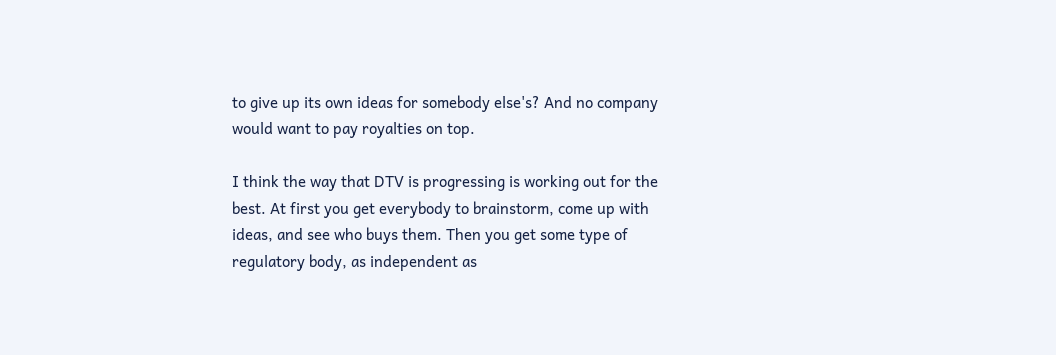to give up its own ideas for somebody else's? And no company would want to pay royalties on top.

I think the way that DTV is progressing is working out for the best. At first you get everybody to brainstorm, come up with ideas, and see who buys them. Then you get some type of regulatory body, as independent as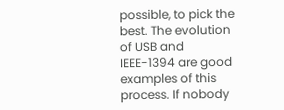possible, to pick the best. The evolution of USB and IEEE-1394 are good examples of this process. If nobody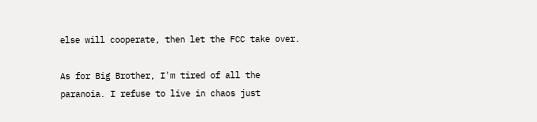else will cooperate, then let the FCC take over.

As for Big Brother, I'm tired of all the paranoia. I refuse to live in chaos just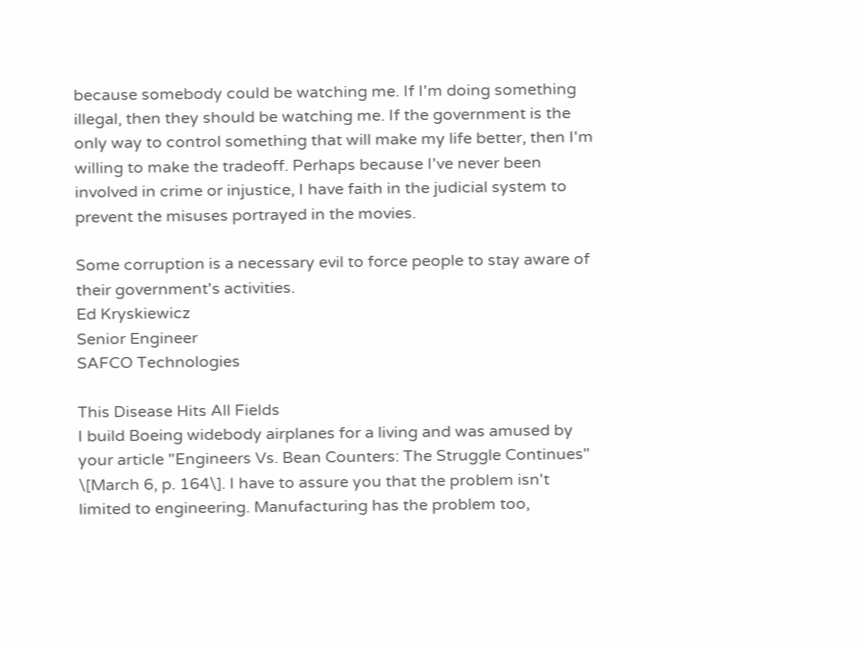because somebody could be watching me. If I'm doing something illegal, then they should be watching me. If the government is the only way to control something that will make my life better, then I'm willing to make the tradeoff. Perhaps because I've never been involved in crime or injustice, I have faith in the judicial system to prevent the misuses portrayed in the movies.

Some corruption is a necessary evil to force people to stay aware of their government's activities.
Ed Kryskiewicz
Senior Engineer
SAFCO Technologies

This Disease Hits All Fields
I build Boeing widebody airplanes for a living and was amused by your article "Engineers Vs. Bean Counters: The Struggle Continues" \[March 6, p. 164\]. I have to assure you that the problem isn't limited to engineering. Manufacturing has the problem too,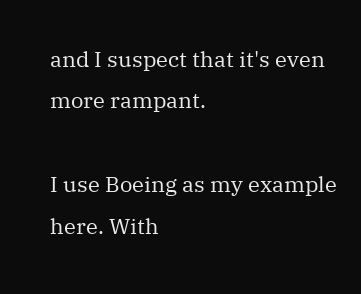and I suspect that it's even more rampant.

I use Boeing as my example here. With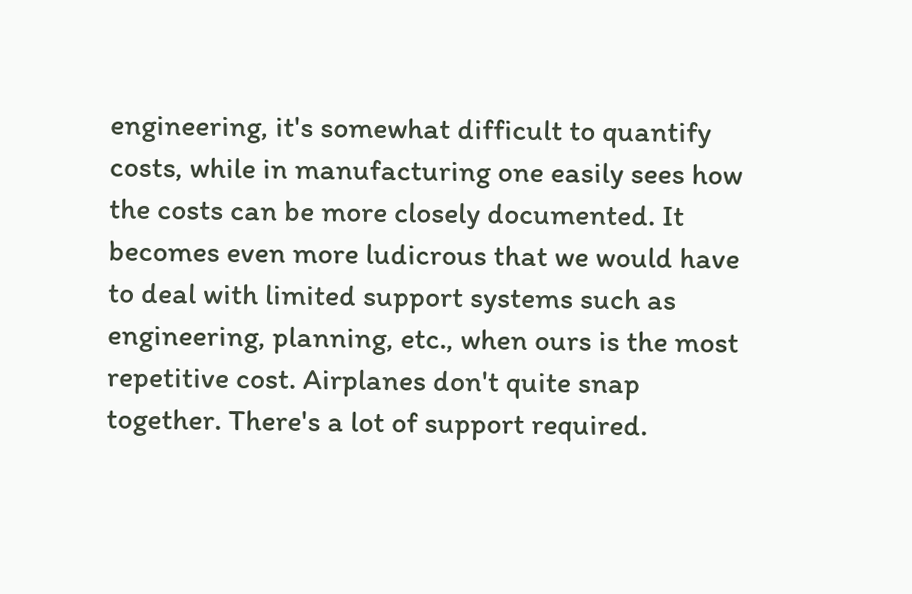engineering, it's somewhat difficult to quantify costs, while in manufacturing one easily sees how the costs can be more closely documented. It becomes even more ludicrous that we would have to deal with limited support systems such as engineering, planning, etc., when ours is the most repetitive cost. Airplanes don't quite snap together. There's a lot of support required.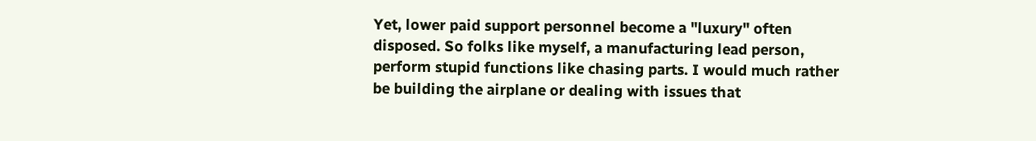Yet, lower paid support personnel become a "luxury" often disposed. So folks like myself, a manufacturing lead person, perform stupid functions like chasing parts. I would much rather be building the airplane or dealing with issues that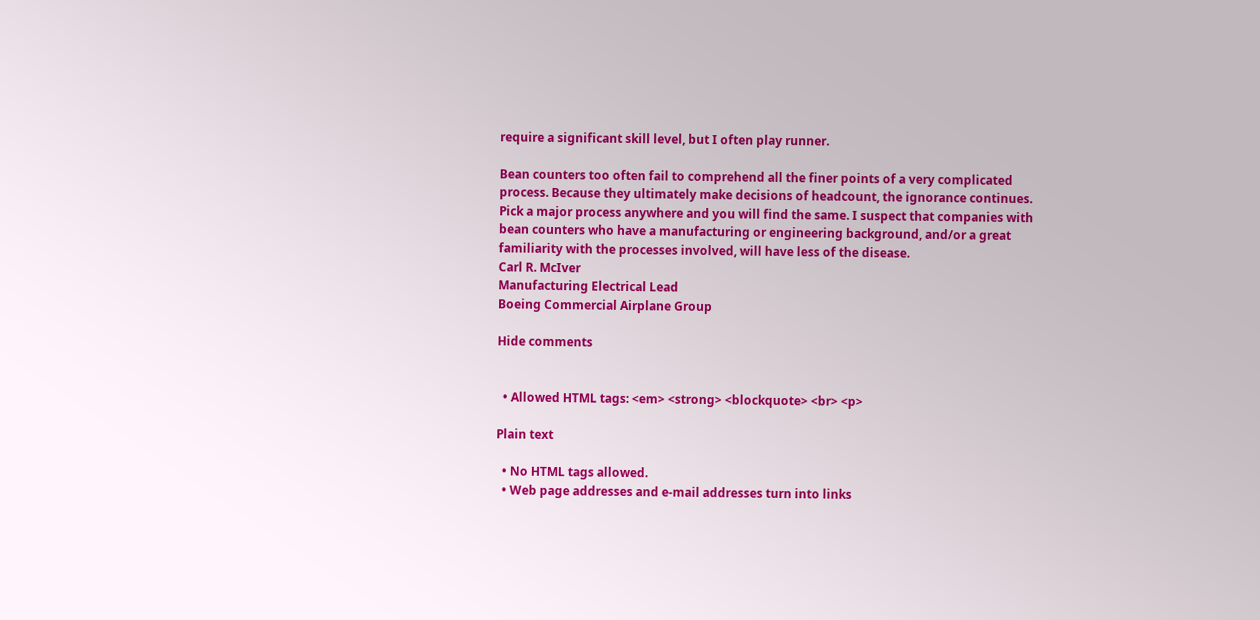require a significant skill level, but I often play runner.

Bean counters too often fail to comprehend all the finer points of a very complicated process. Because they ultimately make decisions of headcount, the ignorance continues. Pick a major process anywhere and you will find the same. I suspect that companies with bean counters who have a manufacturing or engineering background, and/or a great familiarity with the processes involved, will have less of the disease.
Carl R. McIver
Manufacturing Electrical Lead
Boeing Commercial Airplane Group

Hide comments


  • Allowed HTML tags: <em> <strong> <blockquote> <br> <p>

Plain text

  • No HTML tags allowed.
  • Web page addresses and e-mail addresses turn into links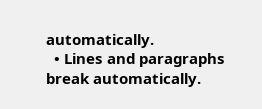automatically.
  • Lines and paragraphs break automatically.